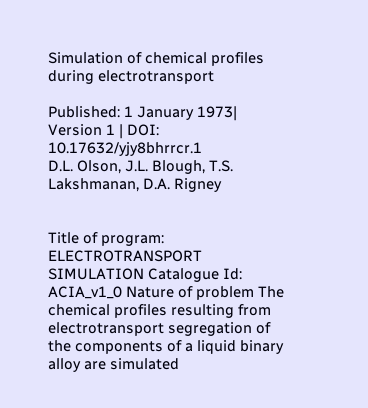Simulation of chemical profiles during electrotransport

Published: 1 January 1973| Version 1 | DOI: 10.17632/yjy8bhrrcr.1
D.L. Olson, J.L. Blough, T.S. Lakshmanan, D.A. Rigney


Title of program: ELECTROTRANSPORT SIMULATION Catalogue Id: ACIA_v1_0 Nature of problem The chemical profiles resulting from electrotransport segregation of the components of a liquid binary alloy are simulated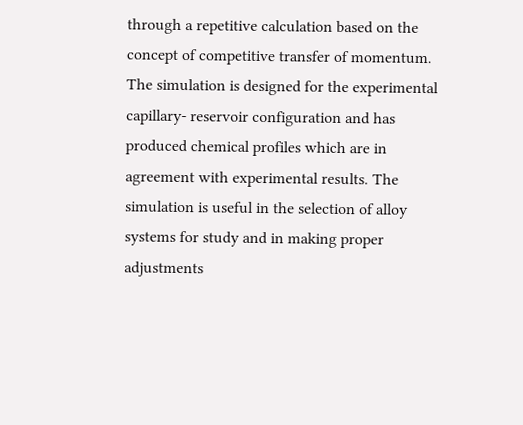through a repetitive calculation based on the concept of competitive transfer of momentum. The simulation is designed for the experimental capillary- reservoir configuration and has produced chemical profiles which are in agreement with experimental results. The simulation is useful in the selection of alloy systems for study and in making proper adjustments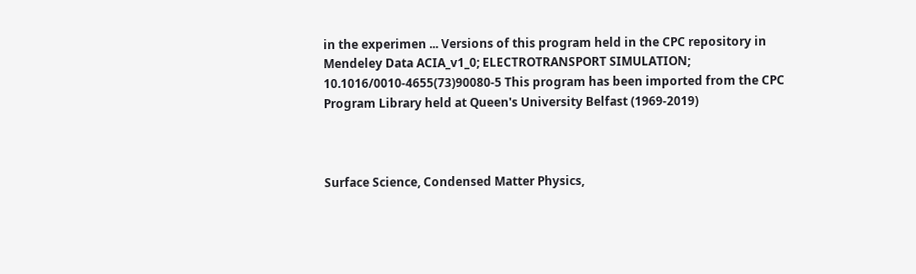in the experimen ... Versions of this program held in the CPC repository in Mendeley Data ACIA_v1_0; ELECTROTRANSPORT SIMULATION; 10.1016/0010-4655(73)90080-5 This program has been imported from the CPC Program Library held at Queen's University Belfast (1969-2019)



Surface Science, Condensed Matter Physics,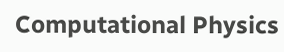Computational Physics